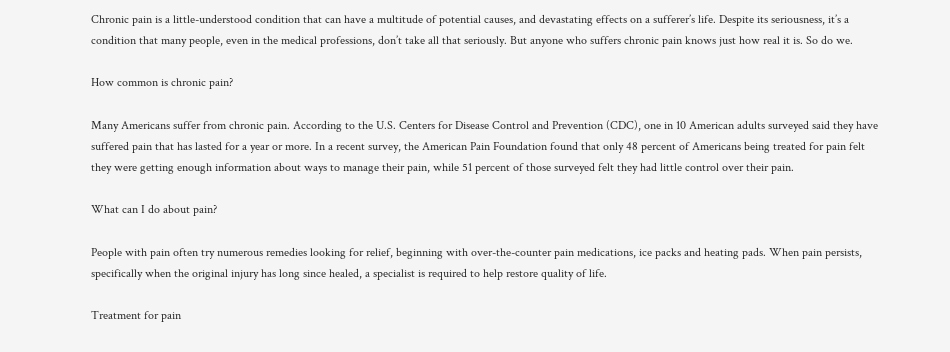Chronic pain is a little-understood condition that can have a multitude of potential causes, and devastating effects on a sufferer’s life. Despite its seriousness, it’s a condition that many people, even in the medical professions, don’t take all that seriously. But anyone who suffers chronic pain knows just how real it is. So do we.

How common is chronic pain?

Many Americans suffer from chronic pain. According to the U.S. Centers for Disease Control and Prevention (CDC), one in 10 American adults surveyed said they have suffered pain that has lasted for a year or more. In a recent survey, the American Pain Foundation found that only 48 percent of Americans being treated for pain felt they were getting enough information about ways to manage their pain, while 51 percent of those surveyed felt they had little control over their pain.

What can I do about pain?

People with pain often try numerous remedies looking for relief, beginning with over-the-counter pain medications, ice packs and heating pads. When pain persists, specifically when the original injury has long since healed, a specialist is required to help restore quality of life.

Treatment for pain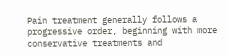Pain treatment generally follows a progressive order, beginning with more conservative treatments and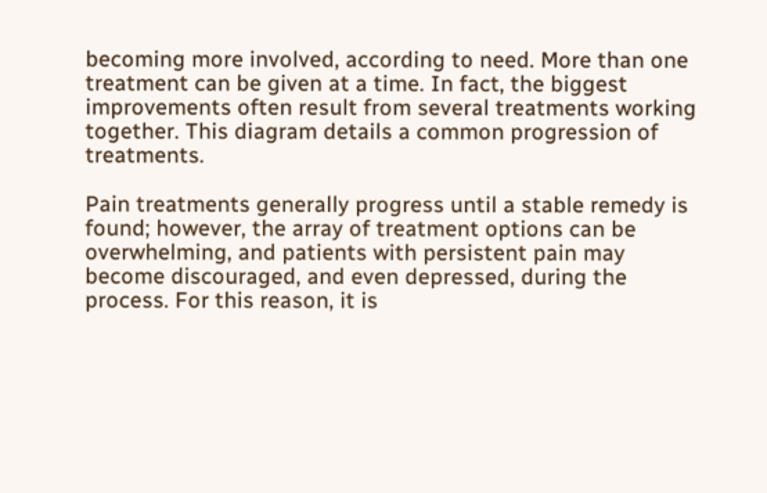becoming more involved, according to need. More than one treatment can be given at a time. In fact, the biggest improvements often result from several treatments working together. This diagram details a common progression of treatments.

Pain treatments generally progress until a stable remedy is found; however, the array of treatment options can be overwhelming, and patients with persistent pain may become discouraged, and even depressed, during the process. For this reason, it is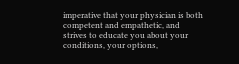imperative that your physician is both competent and empathetic, and strives to educate you about your conditions, your options,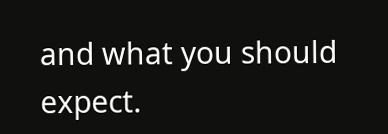and what you should expect.